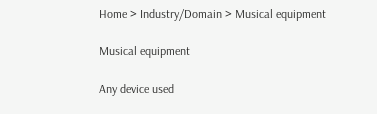Home > Industry/Domain > Musical equipment

Musical equipment

Any device used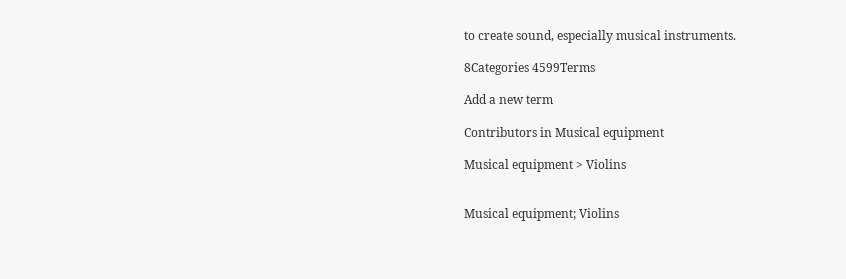to create sound, especially musical instruments.

8Categories 4599Terms

Add a new term

Contributors in Musical equipment

Musical equipment > Violins


Musical equipment; Violins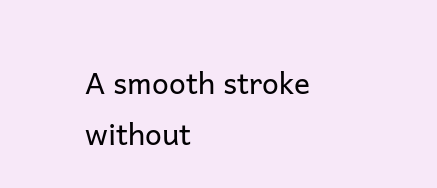A smooth stroke without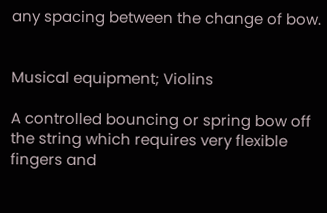any spacing between the change of bow.


Musical equipment; Violins

A controlled bouncing or spring bow off the string which requires very flexible fingers and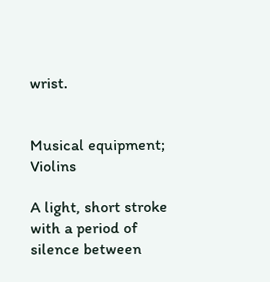wrist.


Musical equipment; Violins

A light, short stroke with a period of silence between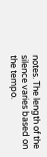notes. The length of the silence varies based on the tempo.